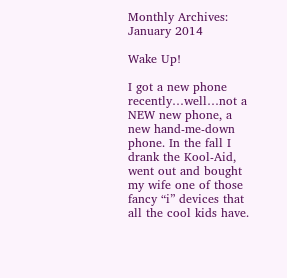Monthly Archives: January 2014

Wake Up!

I got a new phone recently…well…not a NEW new phone, a new hand-me-down phone. In the fall I drank the Kool-Aid, went out and bought my wife one of those fancy “i” devices that all the cool kids have.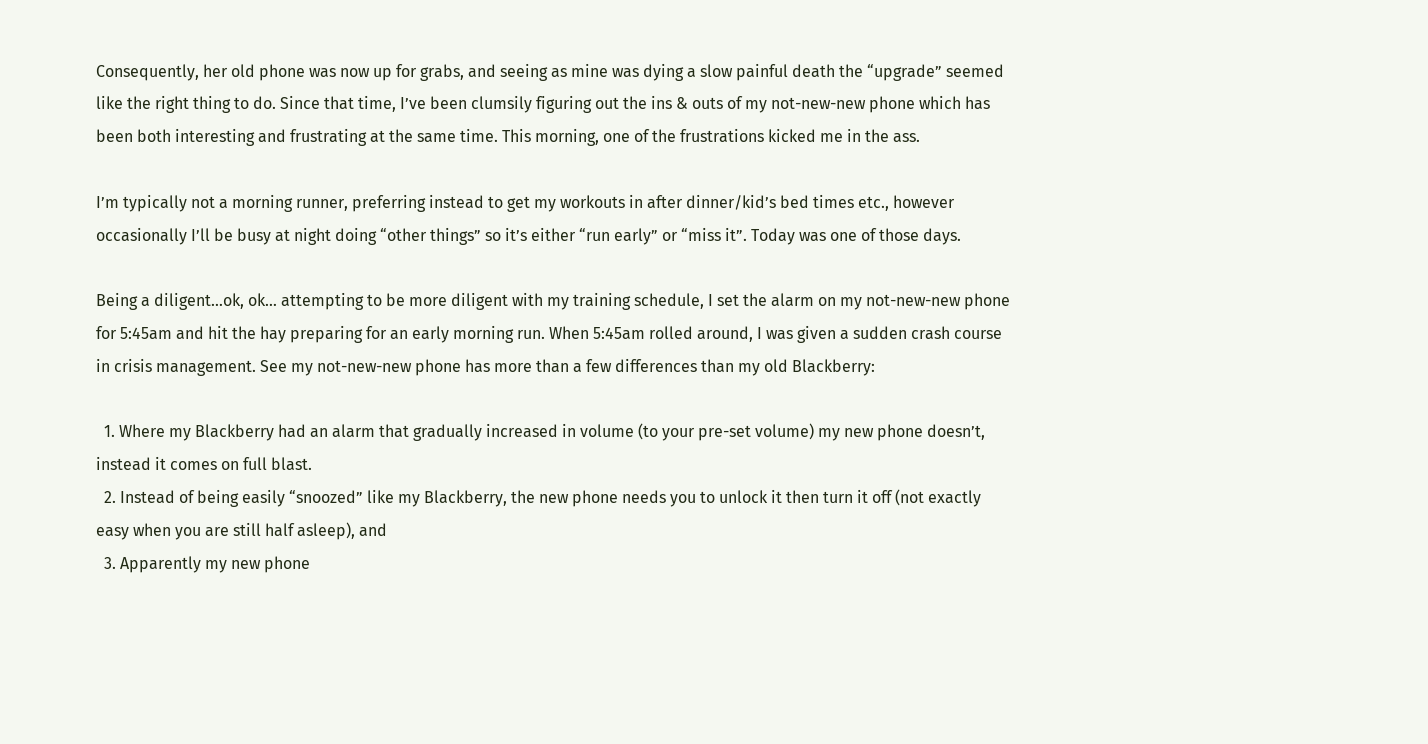Consequently, her old phone was now up for grabs, and seeing as mine was dying a slow painful death the “upgrade” seemed like the right thing to do. Since that time, I’ve been clumsily figuring out the ins & outs of my not-new-new phone which has been both interesting and frustrating at the same time. This morning, one of the frustrations kicked me in the ass.

I’m typically not a morning runner, preferring instead to get my workouts in after dinner/kid’s bed times etc., however occasionally I’ll be busy at night doing “other things” so it’s either “run early” or “miss it”. Today was one of those days.

Being a diligent…ok, ok… attempting to be more diligent with my training schedule, I set the alarm on my not-new-new phone for 5:45am and hit the hay preparing for an early morning run. When 5:45am rolled around, I was given a sudden crash course in crisis management. See my not-new-new phone has more than a few differences than my old Blackberry:

  1. Where my Blackberry had an alarm that gradually increased in volume (to your pre-set volume) my new phone doesn’t, instead it comes on full blast.
  2. Instead of being easily “snoozed” like my Blackberry, the new phone needs you to unlock it then turn it off (not exactly easy when you are still half asleep), and
  3. Apparently my new phone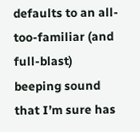defaults to an all-too-familiar (and full-blast) beeping sound that I’m sure has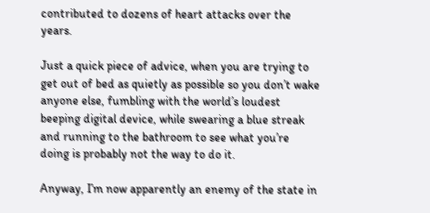contributed to dozens of heart attacks over the years.

Just a quick piece of advice, when you are trying to get out of bed as quietly as possible so you don’t wake anyone else, fumbling with the world’s loudest beeping digital device, while swearing a blue streak and running to the bathroom to see what you’re doing is probably not the way to do it.

Anyway, I’m now apparently an enemy of the state in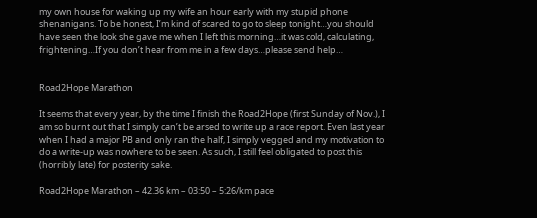my own house for waking up my wife an hour early with my stupid phone shenanigans. To be honest, I’m kind of scared to go to sleep tonight…you should have seen the look she gave me when I left this morning…it was cold, calculating, frightening…If you don’t hear from me in a few days…please send help…


Road2Hope Marathon

It seems that every year, by the time I finish the Road2Hope (first Sunday of Nov.), I am so burnt out that I simply can’t be arsed to write up a race report. Even last year when I had a major PB and only ran the half, I simply vegged and my motivation to do a write-up was nowhere to be seen. As such, I still feel obligated to post this (horribly late) for posterity sake.

Road2Hope Marathon – 42.36 km – 03:50 – 5:26/km pace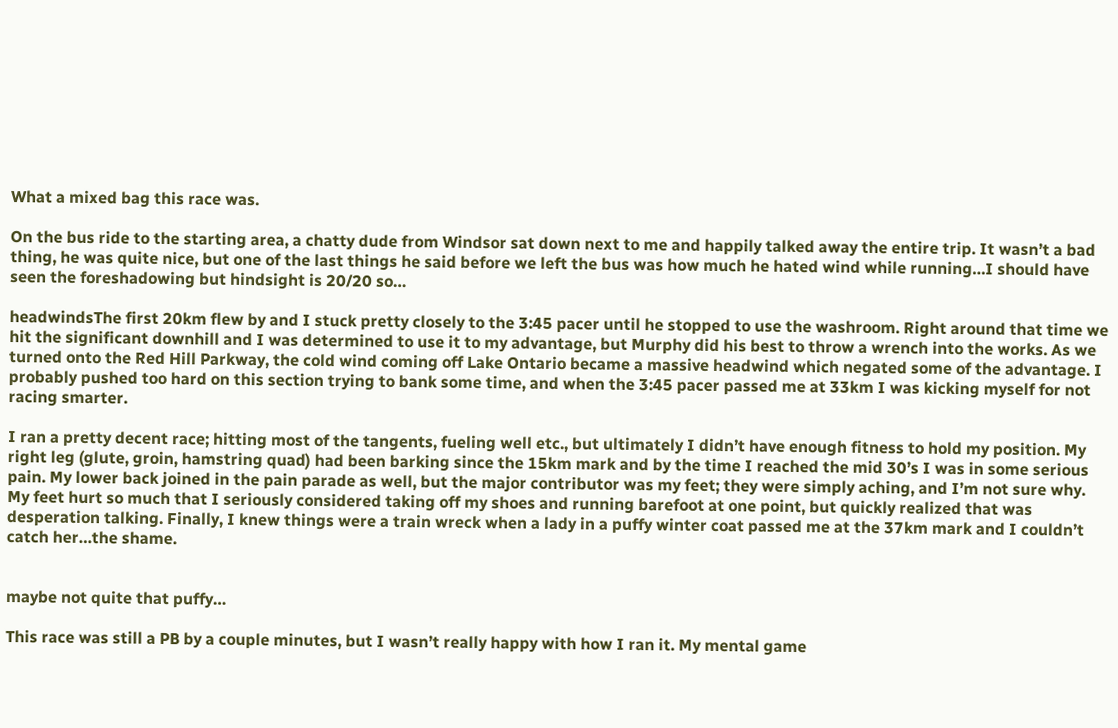What a mixed bag this race was.

On the bus ride to the starting area, a chatty dude from Windsor sat down next to me and happily talked away the entire trip. It wasn’t a bad thing, he was quite nice, but one of the last things he said before we left the bus was how much he hated wind while running…I should have seen the foreshadowing but hindsight is 20/20 so…

headwindsThe first 20km flew by and I stuck pretty closely to the 3:45 pacer until he stopped to use the washroom. Right around that time we hit the significant downhill and I was determined to use it to my advantage, but Murphy did his best to throw a wrench into the works. As we turned onto the Red Hill Parkway, the cold wind coming off Lake Ontario became a massive headwind which negated some of the advantage. I probably pushed too hard on this section trying to bank some time, and when the 3:45 pacer passed me at 33km I was kicking myself for not racing smarter.

I ran a pretty decent race; hitting most of the tangents, fueling well etc., but ultimately I didn’t have enough fitness to hold my position. My right leg (glute, groin, hamstring quad) had been barking since the 15km mark and by the time I reached the mid 30’s I was in some serious pain. My lower back joined in the pain parade as well, but the major contributor was my feet; they were simply aching, and I’m not sure why. My feet hurt so much that I seriously considered taking off my shoes and running barefoot at one point, but quickly realized that was desperation talking. Finally, I knew things were a train wreck when a lady in a puffy winter coat passed me at the 37km mark and I couldn’t catch her…the shame.


maybe not quite that puffy…

This race was still a PB by a couple minutes, but I wasn’t really happy with how I ran it. My mental game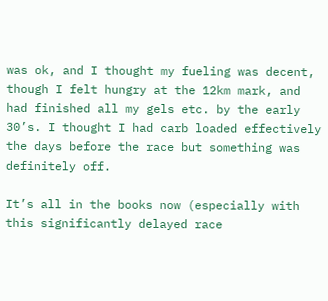was ok, and I thought my fueling was decent, though I felt hungry at the 12km mark, and had finished all my gels etc. by the early 30’s. I thought I had carb loaded effectively the days before the race but something was definitely off.

It’s all in the books now (especially with this significantly delayed race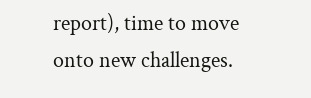report), time to move onto new challenges.